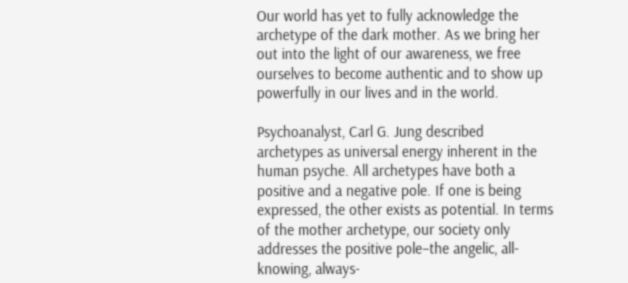Our world has yet to fully acknowledge the archetype of the dark mother. As we bring her out into the light of our awareness, we free ourselves to become authentic and to show up powerfully in our lives and in the world.

Psychoanalyst, Carl G. Jung described archetypes as universal energy inherent in the human psyche. All archetypes have both a positive and a negative pole. If one is being expressed, the other exists as potential. In terms of the mother archetype, our society only addresses the positive pole–the angelic, all-knowing, always-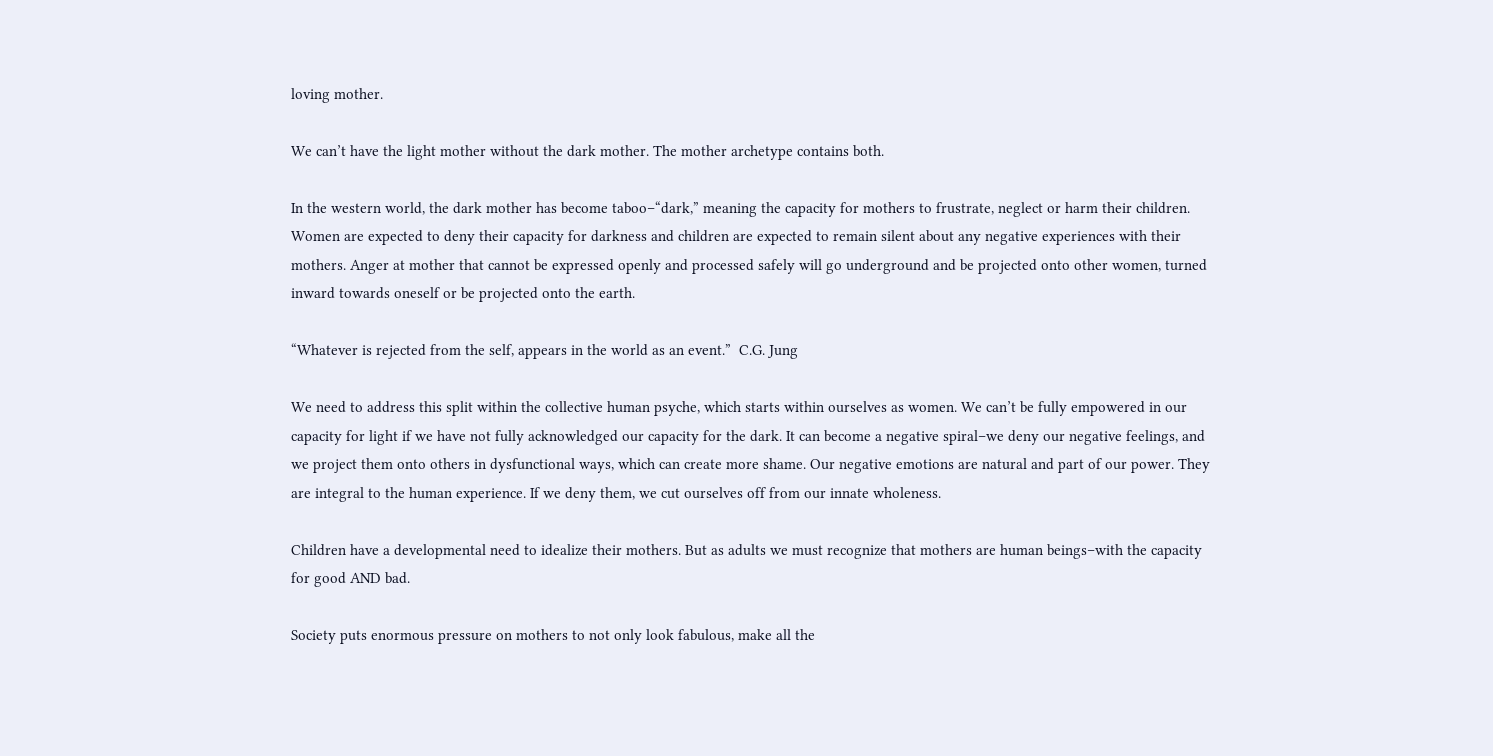loving mother.

We can’t have the light mother without the dark mother. The mother archetype contains both.

In the western world, the dark mother has become taboo–“dark,” meaning the capacity for mothers to frustrate, neglect or harm their children. Women are expected to deny their capacity for darkness and children are expected to remain silent about any negative experiences with their mothers. Anger at mother that cannot be expressed openly and processed safely will go underground and be projected onto other women, turned inward towards oneself or be projected onto the earth.

“Whatever is rejected from the self, appears in the world as an event.”  C.G. Jung

We need to address this split within the collective human psyche, which starts within ourselves as women. We can’t be fully empowered in our capacity for light if we have not fully acknowledged our capacity for the dark. It can become a negative spiral–we deny our negative feelings, and we project them onto others in dysfunctional ways, which can create more shame. Our negative emotions are natural and part of our power. They are integral to the human experience. If we deny them, we cut ourselves off from our innate wholeness.

Children have a developmental need to idealize their mothers. But as adults we must recognize that mothers are human beings–with the capacity for good AND bad.

Society puts enormous pressure on mothers to not only look fabulous, make all the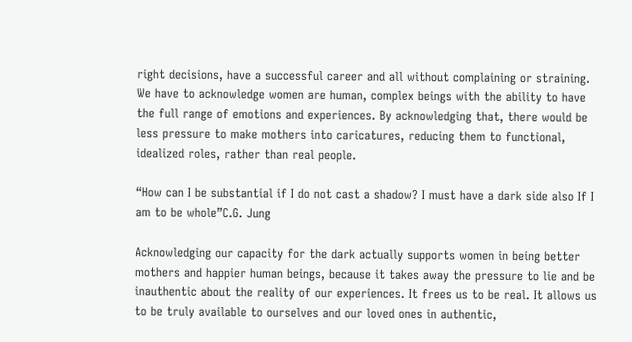right decisions, have a successful career and all without complaining or straining. We have to acknowledge women are human, complex beings with the ability to have the full range of emotions and experiences. By acknowledging that, there would be less pressure to make mothers into caricatures, reducing them to functional, idealized roles, rather than real people.

“How can I be substantial if I do not cast a shadow? I must have a dark side also If I am to be whole”C.G. Jung

Acknowledging our capacity for the dark actually supports women in being better mothers and happier human beings, because it takes away the pressure to lie and be inauthentic about the reality of our experiences. It frees us to be real. It allows us to be truly available to ourselves and our loved ones in authentic,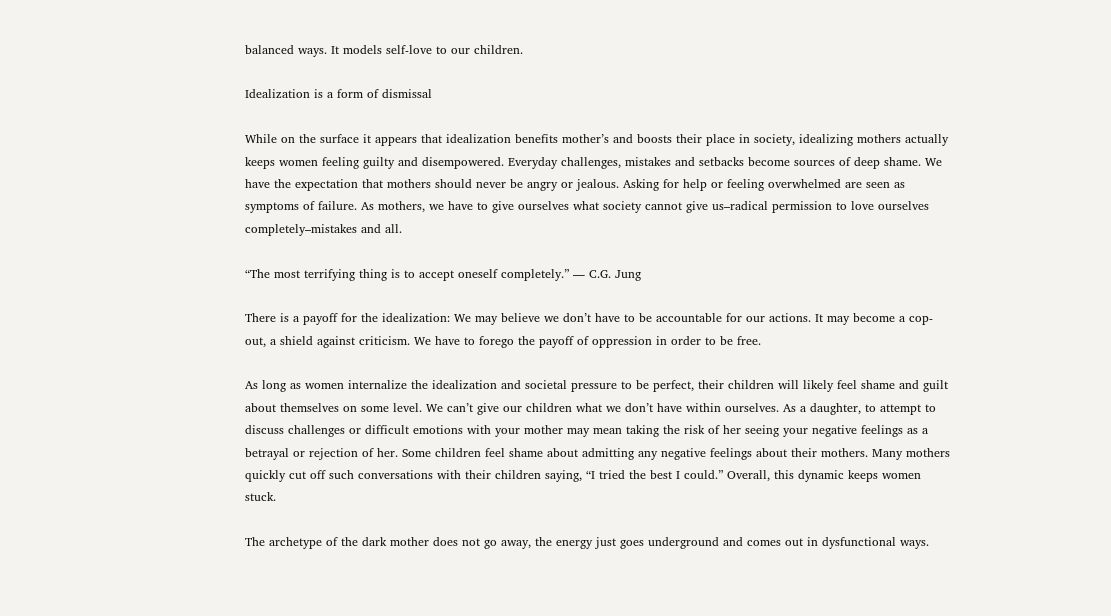balanced ways. It models self-love to our children.

Idealization is a form of dismissal

While on the surface it appears that idealization benefits mother’s and boosts their place in society, idealizing mothers actually keeps women feeling guilty and disempowered. Everyday challenges, mistakes and setbacks become sources of deep shame. We have the expectation that mothers should never be angry or jealous. Asking for help or feeling overwhelmed are seen as symptoms of failure. As mothers, we have to give ourselves what society cannot give us–radical permission to love ourselves completely–mistakes and all.

“The most terrifying thing is to accept oneself completely.” ― C.G. Jung

There is a payoff for the idealization: We may believe we don’t have to be accountable for our actions. It may become a cop-out, a shield against criticism. We have to forego the payoff of oppression in order to be free.

As long as women internalize the idealization and societal pressure to be perfect, their children will likely feel shame and guilt about themselves on some level. We can’t give our children what we don’t have within ourselves. As a daughter, to attempt to discuss challenges or difficult emotions with your mother may mean taking the risk of her seeing your negative feelings as a betrayal or rejection of her. Some children feel shame about admitting any negative feelings about their mothers. Many mothers quickly cut off such conversations with their children saying, “I tried the best I could.” Overall, this dynamic keeps women stuck.

The archetype of the dark mother does not go away, the energy just goes underground and comes out in dysfunctional ways.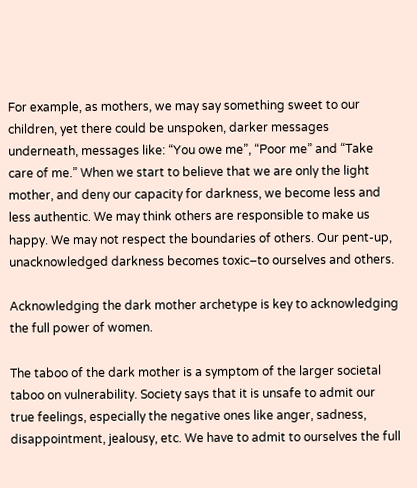For example, as mothers, we may say something sweet to our children, yet there could be unspoken, darker messages underneath, messages like: “You owe me”, “Poor me” and “Take care of me.” When we start to believe that we are only the light mother, and deny our capacity for darkness, we become less and less authentic. We may think others are responsible to make us happy. We may not respect the boundaries of others. Our pent-up, unacknowledged darkness becomes toxic–to ourselves and others.

Acknowledging the dark mother archetype is key to acknowledging the full power of women.

The taboo of the dark mother is a symptom of the larger societal taboo on vulnerability. Society says that it is unsafe to admit our true feelings, especially the negative ones like anger, sadness, disappointment, jealousy, etc. We have to admit to ourselves the full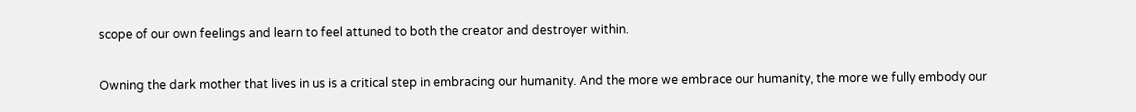scope of our own feelings and learn to feel attuned to both the creator and destroyer within.

Owning the dark mother that lives in us is a critical step in embracing our humanity. And the more we embrace our humanity, the more we fully embody our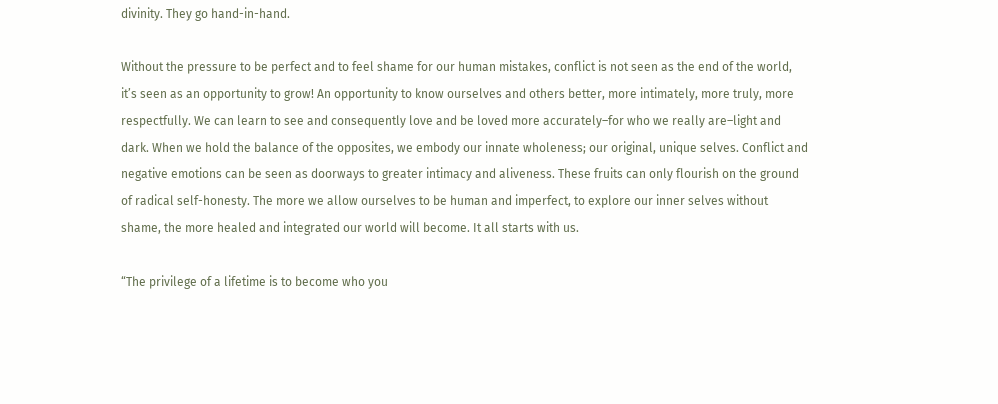divinity. They go hand-in-hand.

Without the pressure to be perfect and to feel shame for our human mistakes, conflict is not seen as the end of the world, it’s seen as an opportunity to grow! An opportunity to know ourselves and others better, more intimately, more truly, more respectfully. We can learn to see and consequently love and be loved more accurately–for who we really are–light and dark. When we hold the balance of the opposites, we embody our innate wholeness; our original, unique selves. Conflict and negative emotions can be seen as doorways to greater intimacy and aliveness. These fruits can only flourish on the ground of radical self-honesty. The more we allow ourselves to be human and imperfect, to explore our inner selves without shame, the more healed and integrated our world will become. It all starts with us.

“The privilege of a lifetime is to become who you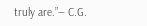truly are.”― C.G.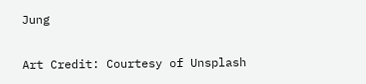Jung

Art Credit: Courtesy of Unsplash